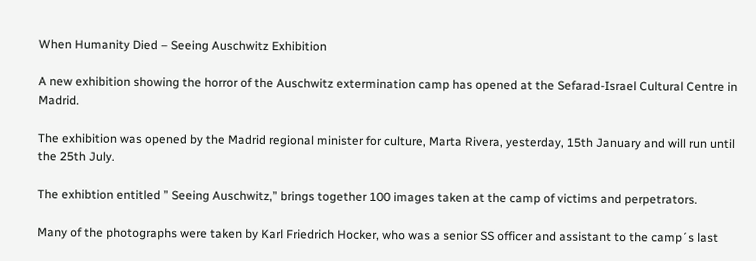When Humanity Died – Seeing Auschwitz Exhibition

A new exhibition showing the horror of the Auschwitz extermination camp has opened at the Sefarad-Israel Cultural Centre in Madrid.

The exhibition was opened by the Madrid regional minister for culture, Marta Rivera, yesterday, 15th January and will run until the 25th July.

The exhibtion entitled ” Seeing Auschwitz,” brings together 100 images taken at the camp of victims and perpetrators.

Many of the photographs were taken by Karl Friedrich Hocker, who was a senior SS officer and assistant to the camp´s last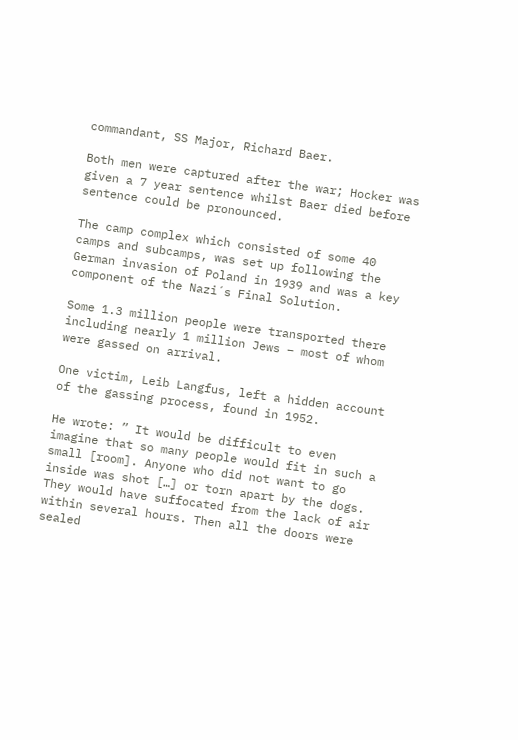commandant, SS Major, Richard Baer.

Both men were captured after the war; Hocker was given a 7 year sentence whilst Baer died before sentence could be pronounced.

The camp complex which consisted of some 40 camps and subcamps, was set up following the German invasion of Poland in 1939 and was a key component of the Nazi´s Final Solution.

Some 1.3 million people were transported there including nearly 1 million Jews – most of whom were gassed on arrival.

One victim, Leib Langfus, left a hidden account of the gassing process, found in 1952.

He wrote: ” It would be difficult to even imagine that so many people would fit in such a small [room]. Anyone who did not want to go inside was shot […] or torn apart by the dogs. They would have suffocated from the lack of air within several hours. Then all the doors were sealed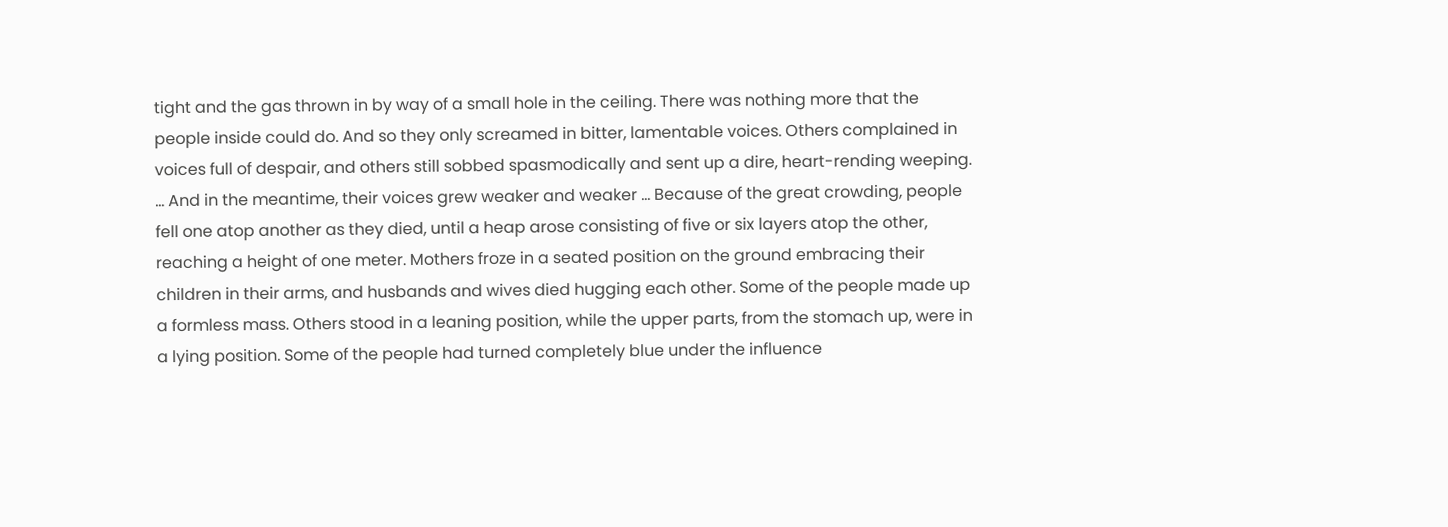tight and the gas thrown in by way of a small hole in the ceiling. There was nothing more that the people inside could do. And so they only screamed in bitter, lamentable voices. Others complained in voices full of despair, and others still sobbed spasmodically and sent up a dire, heart-rending weeping. … And in the meantime, their voices grew weaker and weaker … Because of the great crowding, people fell one atop another as they died, until a heap arose consisting of five or six layers atop the other, reaching a height of one meter. Mothers froze in a seated position on the ground embracing their children in their arms, and husbands and wives died hugging each other. Some of the people made up a formless mass. Others stood in a leaning position, while the upper parts, from the stomach up, were in a lying position. Some of the people had turned completely blue under the influence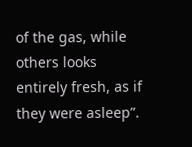of the gas, while others looks entirely fresh, as if they were asleep”.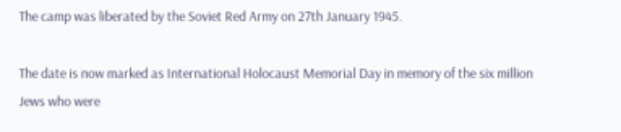The camp was liberated by the Soviet Red Army on 27th January 1945.

The date is now marked as International Holocaust Memorial Day in memory of the six million Jews who were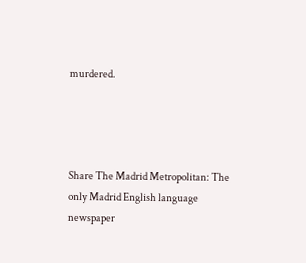murdered.




Share The Madrid Metropolitan: The only Madrid English language newspaper